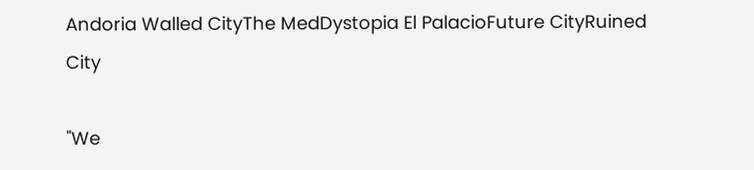Andoria Walled CityThe MedDystopia El PalacioFuture CityRuined City

"We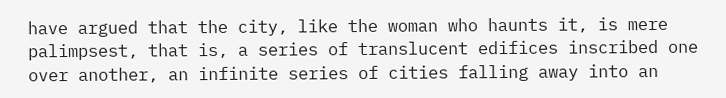have argued that the city, like the woman who haunts it, is mere palimpsest, that is, a series of translucent edifices inscribed one over another, an infinite series of cities falling away into an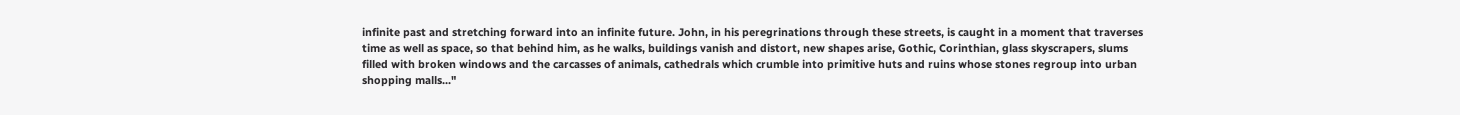infinite past and stretching forward into an infinite future. John, in his peregrinations through these streets, is caught in a moment that traverses time as well as space, so that behind him, as he walks, buildings vanish and distort, new shapes arise, Gothic, Corinthian, glass skyscrapers, slums filled with broken windows and the carcasses of animals, cathedrals which crumble into primitive huts and ruins whose stones regroup into urban shopping malls..."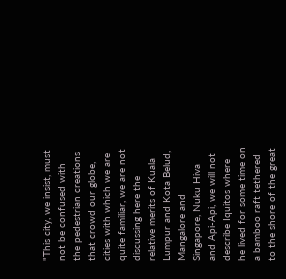"This city, we insist, must not be confused with the pedestrian creations that crowd our globe, cities with which we are quite familiar, we are not discussing here the relative merits of Kuala Lumpur and Kota Belud, Mangalore and Singapore, Nuku Hiva and Api-Api, we will not describe Iquitos where he lived for some time on a bamboo raft tethered to the shore of the great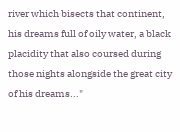river which bisects that continent, his dreams full of oily water, a black placidity that also coursed during those nights alongside the great city of his dreams..."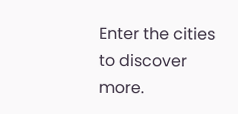Enter the cities to discover more.